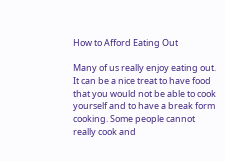How to Afford Eating Out

Many of us really enjoy eating out. It can be a nice treat to have food that you would not be able to cook yourself and to have a break form cooking. Some people cannot really cook and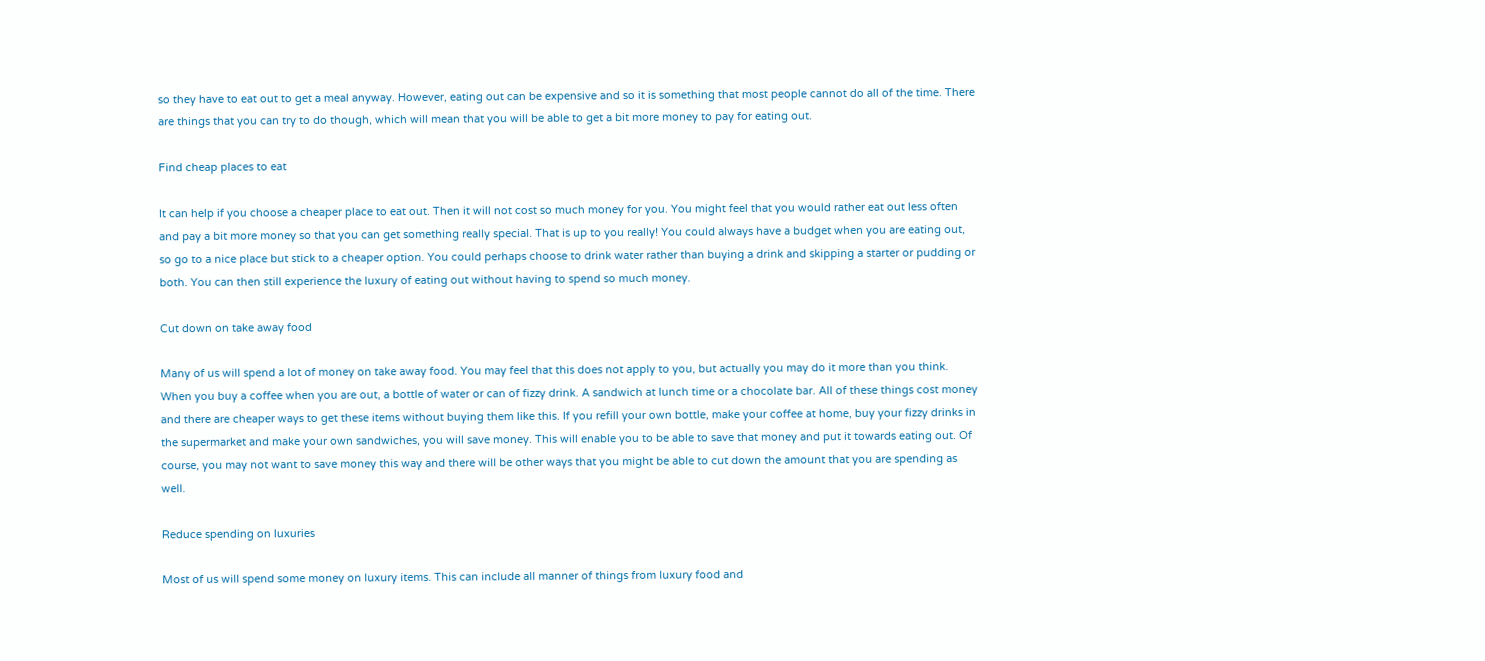so they have to eat out to get a meal anyway. However, eating out can be expensive and so it is something that most people cannot do all of the time. There are things that you can try to do though, which will mean that you will be able to get a bit more money to pay for eating out.

Find cheap places to eat

It can help if you choose a cheaper place to eat out. Then it will not cost so much money for you. You might feel that you would rather eat out less often and pay a bit more money so that you can get something really special. That is up to you really! You could always have a budget when you are eating out, so go to a nice place but stick to a cheaper option. You could perhaps choose to drink water rather than buying a drink and skipping a starter or pudding or both. You can then still experience the luxury of eating out without having to spend so much money.

Cut down on take away food

Many of us will spend a lot of money on take away food. You may feel that this does not apply to you, but actually you may do it more than you think. When you buy a coffee when you are out, a bottle of water or can of fizzy drink. A sandwich at lunch time or a chocolate bar. All of these things cost money and there are cheaper ways to get these items without buying them like this. If you refill your own bottle, make your coffee at home, buy your fizzy drinks in the supermarket and make your own sandwiches, you will save money. This will enable you to be able to save that money and put it towards eating out. Of course, you may not want to save money this way and there will be other ways that you might be able to cut down the amount that you are spending as well.

Reduce spending on luxuries

Most of us will spend some money on luxury items. This can include all manner of things from luxury food and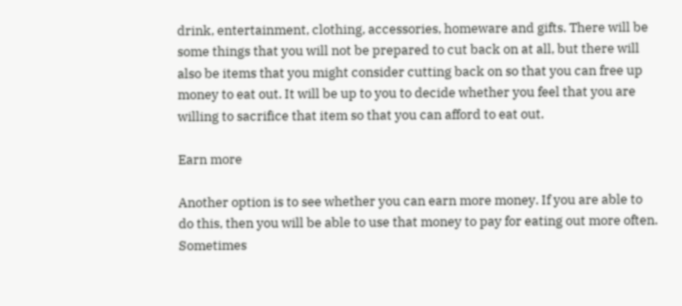drink, entertainment, clothing, accessories, homeware and gifts. There will be some things that you will not be prepared to cut back on at all, but there will also be items that you might consider cutting back on so that you can free up money to eat out. It will be up to you to decide whether you feel that you are willing to sacrifice that item so that you can afford to eat out.

Earn more

Another option is to see whether you can earn more money. If you are able to do this, then you will be able to use that money to pay for eating out more often. Sometimes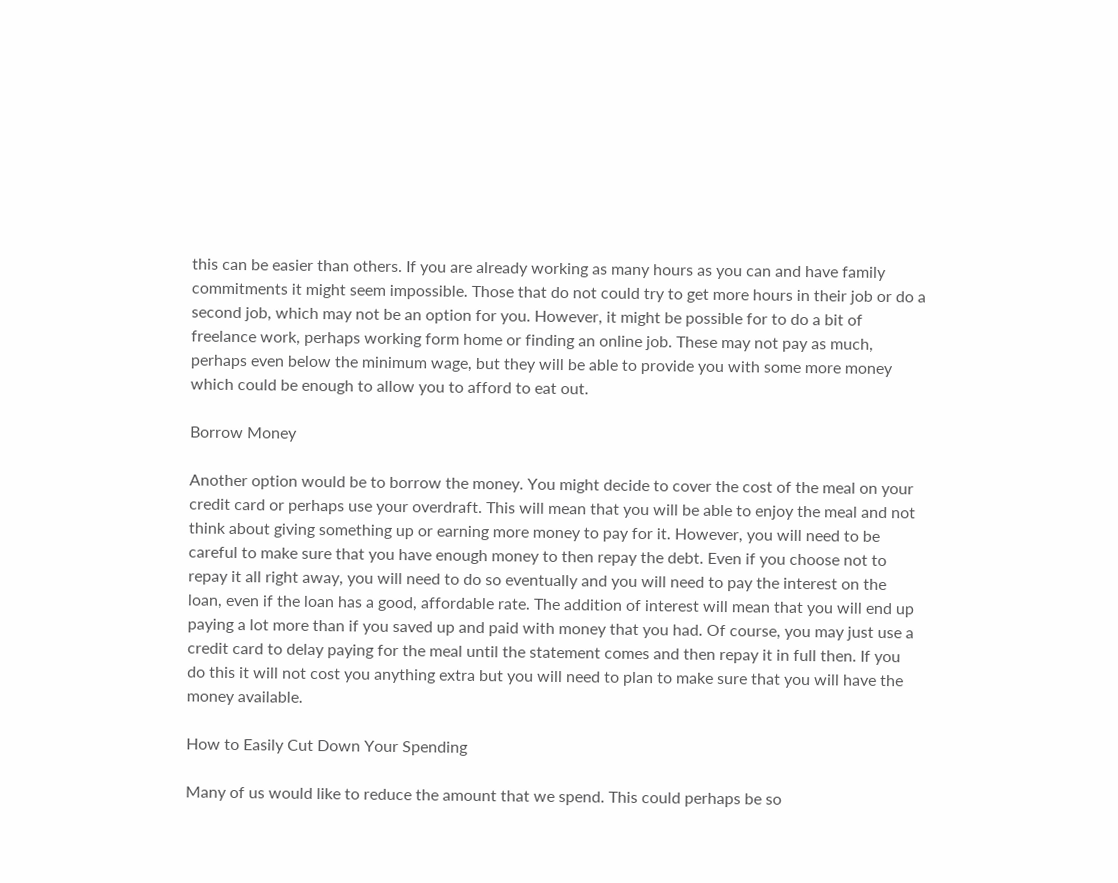this can be easier than others. If you are already working as many hours as you can and have family commitments it might seem impossible. Those that do not could try to get more hours in their job or do a second job, which may not be an option for you. However, it might be possible for to do a bit of freelance work, perhaps working form home or finding an online job. These may not pay as much, perhaps even below the minimum wage, but they will be able to provide you with some more money which could be enough to allow you to afford to eat out.

Borrow Money

Another option would be to borrow the money. You might decide to cover the cost of the meal on your credit card or perhaps use your overdraft. This will mean that you will be able to enjoy the meal and not think about giving something up or earning more money to pay for it. However, you will need to be careful to make sure that you have enough money to then repay the debt. Even if you choose not to repay it all right away, you will need to do so eventually and you will need to pay the interest on the loan, even if the loan has a good, affordable rate. The addition of interest will mean that you will end up paying a lot more than if you saved up and paid with money that you had. Of course, you may just use a credit card to delay paying for the meal until the statement comes and then repay it in full then. If you do this it will not cost you anything extra but you will need to plan to make sure that you will have the money available.

How to Easily Cut Down Your Spending

Many of us would like to reduce the amount that we spend. This could perhaps be so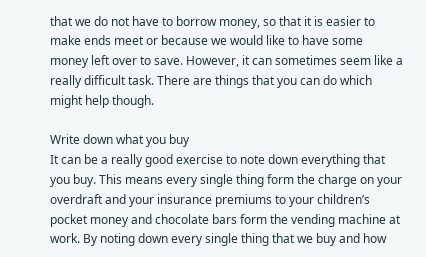that we do not have to borrow money, so that it is easier to make ends meet or because we would like to have some money left over to save. However, it can sometimes seem like a really difficult task. There are things that you can do which might help though.

Write down what you buy
It can be a really good exercise to note down everything that you buy. This means every single thing form the charge on your overdraft and your insurance premiums to your children’s pocket money and chocolate bars form the vending machine at work. By noting down every single thing that we buy and how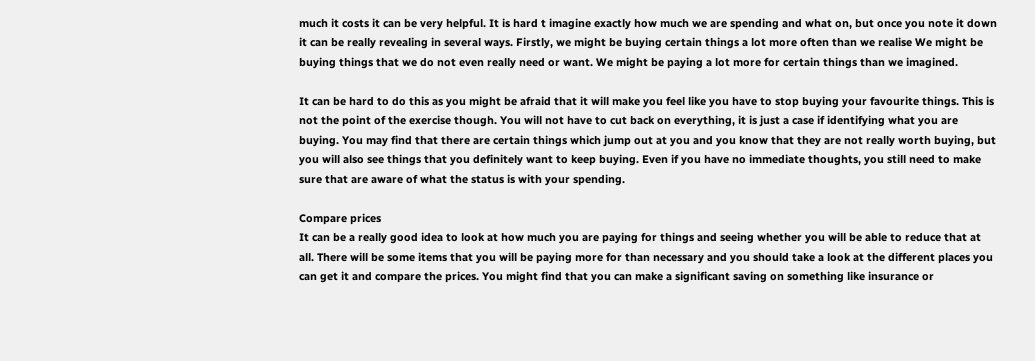much it costs it can be very helpful. It is hard t imagine exactly how much we are spending and what on, but once you note it down it can be really revealing in several ways. Firstly, we might be buying certain things a lot more often than we realise We might be buying things that we do not even really need or want. We might be paying a lot more for certain things than we imagined.

It can be hard to do this as you might be afraid that it will make you feel like you have to stop buying your favourite things. This is not the point of the exercise though. You will not have to cut back on everything, it is just a case if identifying what you are buying. You may find that there are certain things which jump out at you and you know that they are not really worth buying, but you will also see things that you definitely want to keep buying. Even if you have no immediate thoughts, you still need to make sure that are aware of what the status is with your spending.

Compare prices
It can be a really good idea to look at how much you are paying for things and seeing whether you will be able to reduce that at all. There will be some items that you will be paying more for than necessary and you should take a look at the different places you can get it and compare the prices. You might find that you can make a significant saving on something like insurance or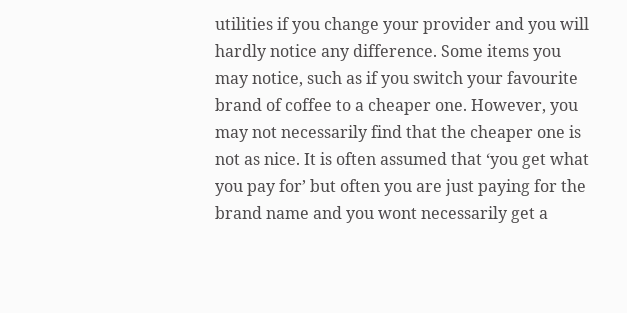utilities if you change your provider and you will hardly notice any difference. Some items you may notice, such as if you switch your favourite brand of coffee to a cheaper one. However, you may not necessarily find that the cheaper one is not as nice. It is often assumed that ‘you get what you pay for’ but often you are just paying for the brand name and you wont necessarily get a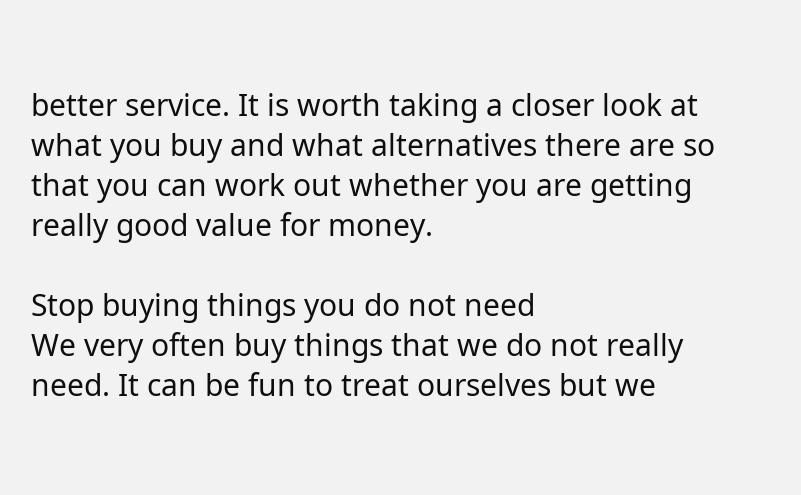better service. It is worth taking a closer look at what you buy and what alternatives there are so that you can work out whether you are getting really good value for money.

Stop buying things you do not need
We very often buy things that we do not really need. It can be fun to treat ourselves but we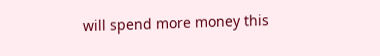will spend more money this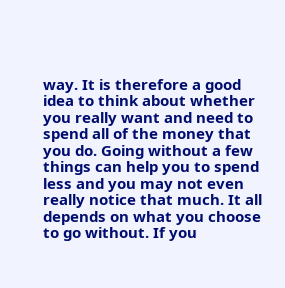way. It is therefore a good idea to think about whether you really want and need to spend all of the money that you do. Going without a few things can help you to spend less and you may not even really notice that much. It all depends on what you choose to go without. If you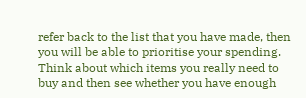refer back to the list that you have made, then you will be able to prioritise your spending. Think about which items you really need to buy and then see whether you have enough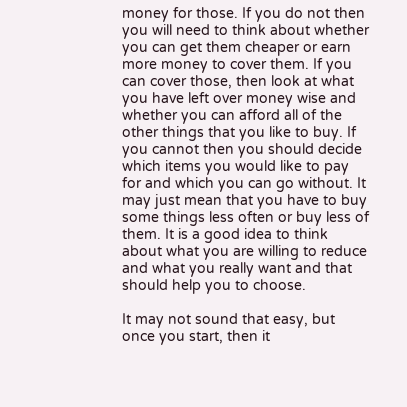money for those. If you do not then you will need to think about whether you can get them cheaper or earn more money to cover them. If you can cover those, then look at what you have left over money wise and whether you can afford all of the other things that you like to buy. If you cannot then you should decide which items you would like to pay for and which you can go without. It may just mean that you have to buy some things less often or buy less of them. It is a good idea to think about what you are willing to reduce and what you really want and that should help you to choose.

It may not sound that easy, but once you start, then it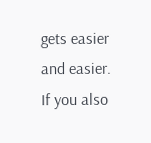gets easier and easier. If you also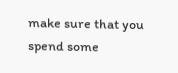make sure that you spend some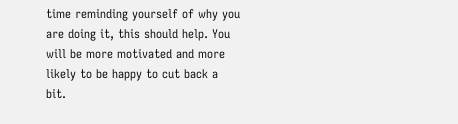time reminding yourself of why you are doing it, this should help. You will be more motivated and more likely to be happy to cut back a bit.